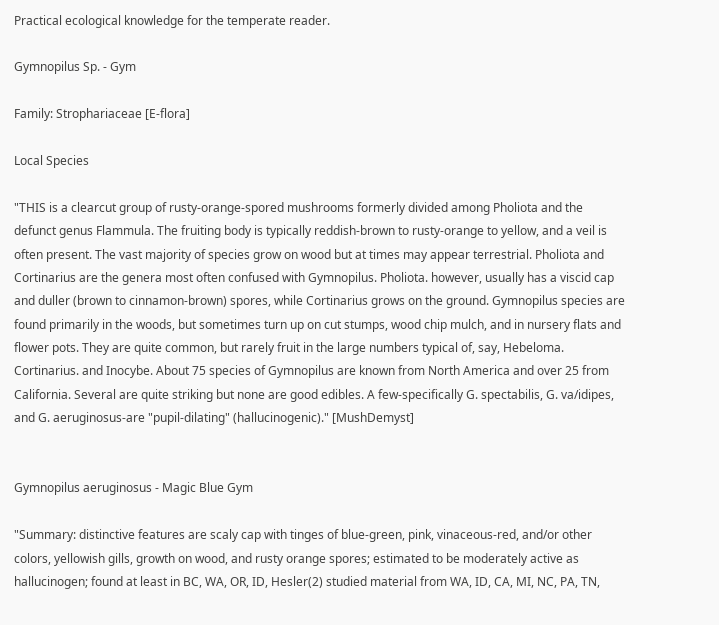Practical ecological knowledge for the temperate reader.

Gymnopilus Sp. - Gym

Family: Strophariaceae [E-flora]

Local Species

"THIS is a clearcut group of rusty-orange-spored mushrooms formerly divided among Pholiota and the defunct genus Flammula. The fruiting body is typically reddish-brown to rusty-orange to yellow, and a veil is often present. The vast majority of species grow on wood but at times may appear terrestrial. Pholiota and Cortinarius are the genera most often confused with Gymnopilus. Pholiota. however, usually has a viscid cap and duller (brown to cinnamon-brown) spores, while Cortinarius grows on the ground. Gymnopilus species are found primarily in the woods, but sometimes turn up on cut stumps, wood chip mulch, and in nursery flats and flower pots. They are quite common, but rarely fruit in the large numbers typical of, say, Hebeloma. Cortinarius. and Inocybe. About 75 species of Gymnopilus are known from North America and over 25 from California. Several are quite striking but none are good edibles. A few-specifically G. spectabilis, G. va/idipes, and G. aeruginosus-are "pupil-dilating" (hallucinogenic)." [MushDemyst]


Gymnopilus aeruginosus - Magic Blue Gym

"Summary: distinctive features are scaly cap with tinges of blue-green, pink, vinaceous-red, and/or other colors, yellowish gills, growth on wood, and rusty orange spores; estimated to be moderately active as hallucinogen; found at least in BC, WA, OR, ID, Hesler(2) studied material from WA, ID, CA, MI, NC, PA, TN,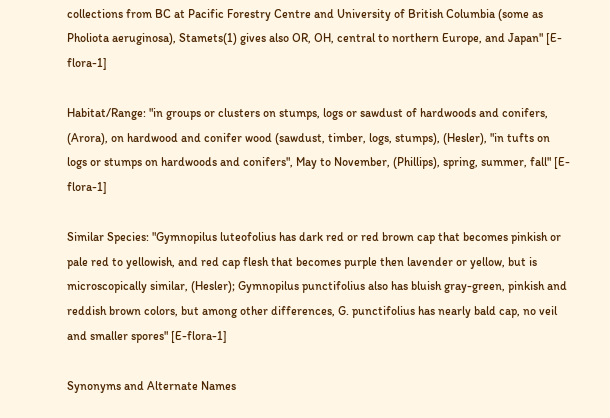collections from BC at Pacific Forestry Centre and University of British Columbia (some as Pholiota aeruginosa), Stamets(1) gives also OR, OH, central to northern Europe, and Japan" [E-flora-1]

Habitat/Range: "in groups or clusters on stumps, logs or sawdust of hardwoods and conifers, (Arora), on hardwood and conifer wood (sawdust, timber, logs, stumps), (Hesler), "in tufts on logs or stumps on hardwoods and conifers", May to November, (Phillips), spring, summer, fall" [E-flora-1]

Similar Species: "Gymnopilus luteofolius has dark red or red brown cap that becomes pinkish or pale red to yellowish, and red cap flesh that becomes purple then lavender or yellow, but is microscopically similar, (Hesler); Gymnopilus punctifolius also has bluish gray-green, pinkish and reddish brown colors, but among other differences, G. punctifolius has nearly bald cap, no veil and smaller spores" [E-flora-1]

Synonyms and Alternate Names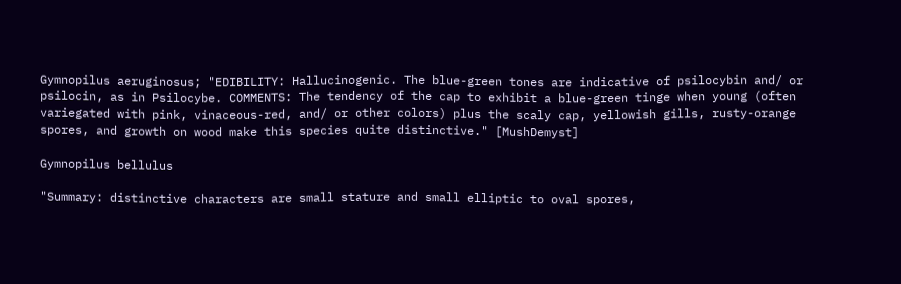Gymnopilus aeruginosus; "EDIBILITY: Hallucinogenic. The blue-green tones are indicative of psilocybin and/ or psilocin, as in Psilocybe. COMMENTS: The tendency of the cap to exhibit a blue-green tinge when young (often variegated with pink, vinaceous-red, and/ or other colors) plus the scaly cap, yellowish gills, rusty-orange spores, and growth on wood make this species quite distinctive." [MushDemyst]

Gymnopilus bellulus

"Summary: distinctive characters are small stature and small elliptic to oval spores,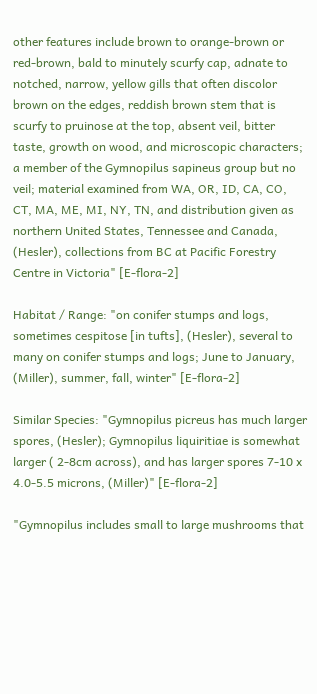other features include brown to orange-brown or red-brown, bald to minutely scurfy cap, adnate to notched, narrow, yellow gills that often discolor brown on the edges, reddish brown stem that is scurfy to pruinose at the top, absent veil, bitter taste, growth on wood, and microscopic characters; a member of the Gymnopilus sapineus group but no veil; material examined from WA, OR, ID, CA, CO, CT, MA, ME, MI, NY, TN, and distribution given as northern United States, Tennessee and Canada, (Hesler), collections from BC at Pacific Forestry Centre in Victoria" [E-flora-2]

Habitat / Range: "on conifer stumps and logs, sometimes cespitose [in tufts], (Hesler), several to many on conifer stumps and logs; June to January, (Miller), summer, fall, winter" [E-flora-2]

Similar Species: "Gymnopilus picreus has much larger spores, (Hesler); Gymnopilus liquiritiae is somewhat larger ( 2-8cm across), and has larger spores 7-10 x 4.0-5.5 microns, (Miller)" [E-flora-2]

"Gymnopilus includes small to large mushrooms that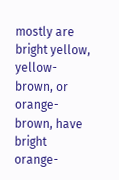mostly are bright yellow, yellow-brown, or orange-brown, have bright orange-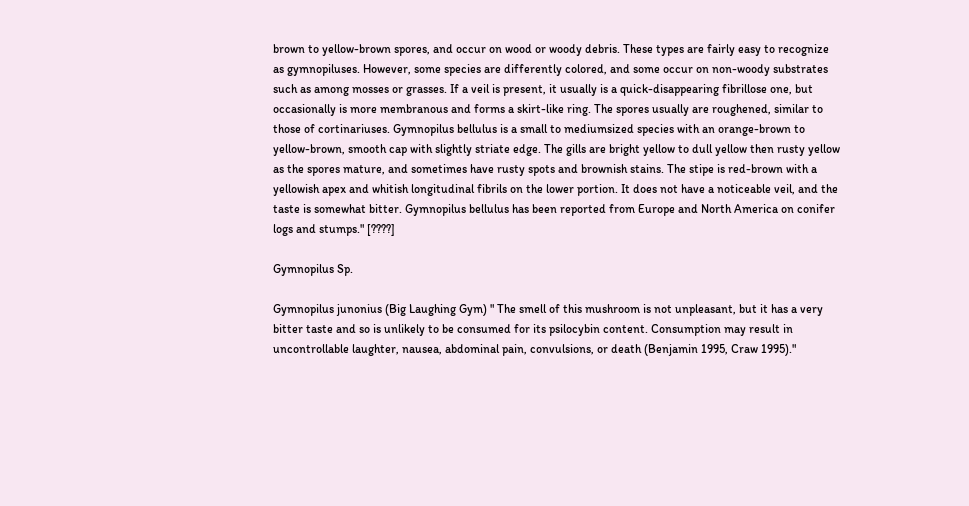brown to yellow-brown spores, and occur on wood or woody debris. These types are fairly easy to recognize as gymnopiluses. However, some species are differently colored, and some occur on non-woody substrates such as among mosses or grasses. If a veil is present, it usually is a quick-disappearing fibrillose one, but occasionally is more membranous and forms a skirt-like ring. The spores usually are roughened, similar to those of cortinariuses. Gymnopilus bellulus is a small to mediumsized species with an orange-brown to yellow-brown, smooth cap with slightly striate edge. The gills are bright yellow to dull yellow then rusty yellow as the spores mature, and sometimes have rusty spots and brownish stains. The stipe is red-brown with a yellowish apex and whitish longitudinal fibrils on the lower portion. It does not have a noticeable veil, and the taste is somewhat bitter. Gymnopilus bellulus has been reported from Europe and North America on conifer logs and stumps." [????]

Gymnopilus Sp.

Gymnopilus junonius (Big Laughing Gym) " The smell of this mushroom is not unpleasant, but it has a very bitter taste and so is unlikely to be consumed for its psilocybin content. Consumption may result in uncontrollable laughter, nausea, abdominal pain, convulsions, or death (Benjamin 1995, Craw 1995)."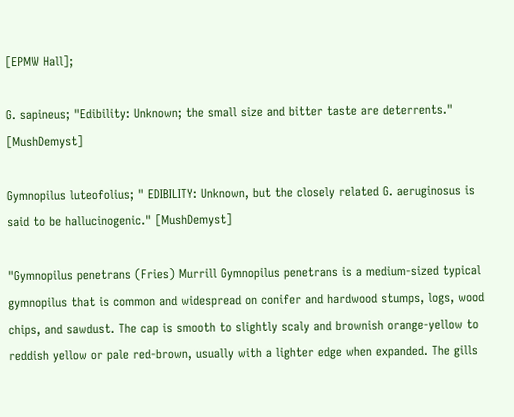[EPMW Hall];

G. sapineus; "Edibility: Unknown; the small size and bitter taste are deterrents." [MushDemyst]

Gymnopilus luteofolius; " EDIBILITY: Unknown, but the closely related G. aeruginosus is said to be hallucinogenic." [MushDemyst]

"Gymnopilus penetrans (Fries) Murrill Gymnopilus penetrans is a medium-sized typical gymnopilus that is common and widespread on conifer and hardwood stumps, logs, wood chips, and sawdust. The cap is smooth to slightly scaly and brownish orange-yellow to reddish yellow or pale red-brown, usually with a lighter edge when expanded. The gills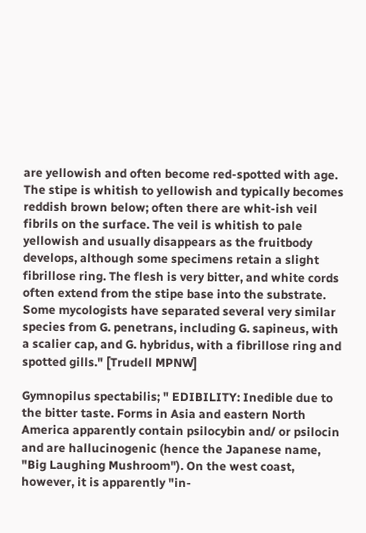are yellowish and often become red-spotted with age. The stipe is whitish to yellowish and typically becomes reddish brown below; often there are whit-ish veil fibrils on the surface. The veil is whitish to pale yellowish and usually disappears as the fruitbody develops, although some specimens retain a slight fibrillose ring. The flesh is very bitter, and white cords often extend from the stipe base into the substrate. Some mycologists have separated several very similar species from G. penetrans, including G. sapineus, with a scalier cap, and G. hybridus, with a fibrillose ring and spotted gills." [Trudell MPNW]

Gymnopilus spectabilis; " EDIBILITY: Inedible due to the bitter taste. Forms in Asia and eastern North America apparently contain psilocybin and/ or psilocin and are hallucinogenic (hence the Japanese name, "Big Laughing Mushroom"). On the west coast, however, it is apparently "in-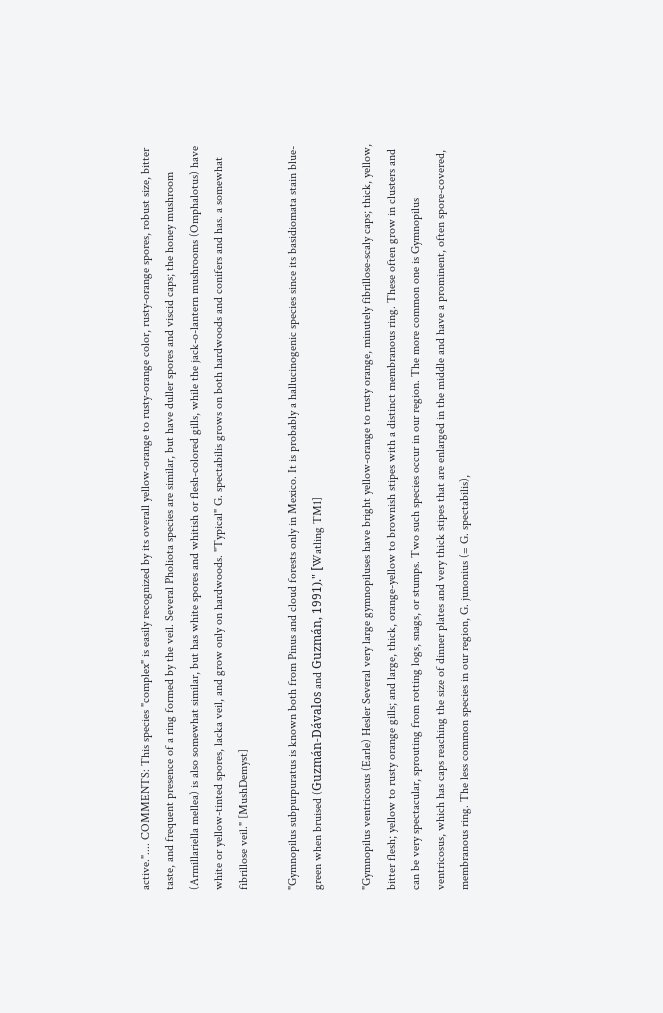active.".... COMMENTS: This species "complex" is easily recognized by its overall yellow-orange to rusty-orange color, rusty-orange spores, robust size, bitter taste, and frequent presence of a ring formed by the veil. Several Pholiota species are similar, but have duller spores and viscid caps; the honey mushroom (Armillariella mellea) is also somewhat similar, but has white spores and whitish or flesh-colored gills, while the jack-o-lantern mushrooms (Omphalotus) have white or yellow-tinted spores, lacka veil, and grow only on hardwoods. "Typical" G. spectabilis grows on both hardwoods and conifers and has. a somewhat fibrillose veil." [MushDemyst]

"Gymnopilus subpurpuratus is known both from Pinus and cloud forests only in Mexico. It is probably a hallucinogenic species since its basidiomata stain blue-green when bruised (Guzmán-Dávalos and Guzmán, 1991)." [Watling TM1]

"Gymnopilus ventricosus (Earle) Hesler Several very large gymnopiluses have bright yellow-orange to rusty orange, minutely fibrillose-scaly caps; thick, yellow, bitter flesh; yellow to rusty orange gills; and large, thick, orange-yellow to brownish stipes with a distinct membranous ring. These often grow in clusters and can be very spectacular, sprouting from rotting logs, snags, or stumps. Two such species occur in our region. The more common one is Gymnopilus ventricosus, which has caps reaching the size of dinner plates and very thick stipes that are enlarged in the middle and have a prominent, often spore-covered, membranous ring. The less common species in our region, G. junonius (= G. spectabilis),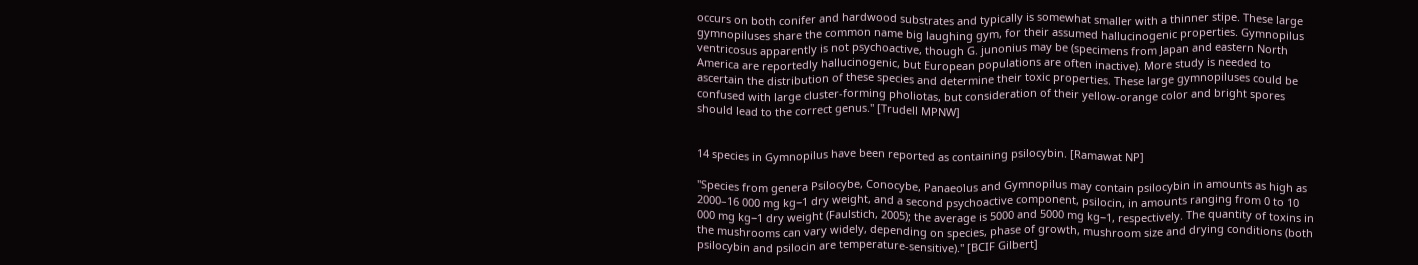occurs on both conifer and hardwood substrates and typically is somewhat smaller with a thinner stipe. These large gymnopiluses share the common name big laughing gym, for their assumed hallucinogenic properties. Gymnopilus ventricosus apparently is not psychoactive, though G. junonius may be (specimens from Japan and eastern North America are reportedly hallucinogenic, but European populations are often inactive). More study is needed to ascertain the distribution of these species and determine their toxic properties. These large gymnopiluses could be confused with large cluster-forming pholiotas, but consideration of their yellow-orange color and bright spores should lead to the correct genus." [Trudell MPNW]


14 species in Gymnopilus have been reported as containing psilocybin. [Ramawat NP]

"Species from genera Psilocybe, Conocybe, Panaeolus and Gymnopilus may contain psilocybin in amounts as high as 2000–16 000 mg kg−1 dry weight, and a second psychoactive component, psilocin, in amounts ranging from 0 to 10 000 mg kg−1 dry weight (Faulstich, 2005); the average is 5000 and 5000 mg kg−1, respectively. The quantity of toxins in the mushrooms can vary widely, depending on species, phase of growth, mushroom size and drying conditions (both psilocybin and psilocin are temperature-sensitive)." [BCIF Gilbert]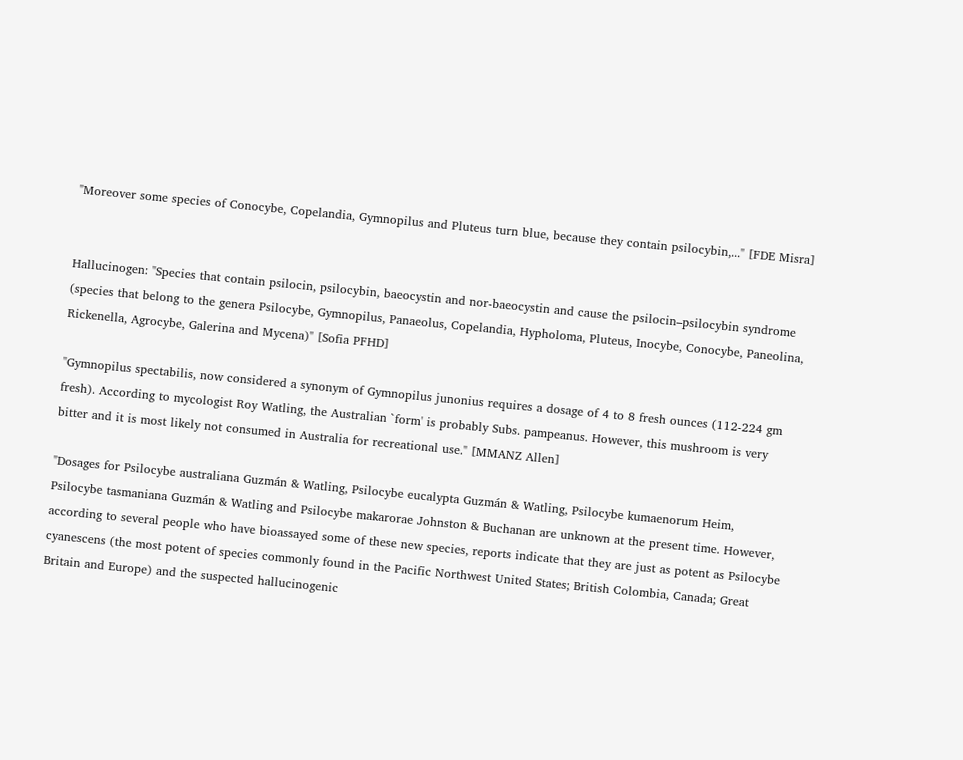"Moreover some species of Conocybe, Copelandia, Gymnopilus and Pluteus turn blue, because they contain psilocybin,..." [FDE Misra]


Hallucinogen: "Species that contain psilocin, psilocybin, baeocystin and nor-baeocystin and cause the psilocin–psilocybin syndrome (species that belong to the genera Psilocybe, Gymnopilus, Panaeolus, Copelandia, Hypholoma, Pluteus, Inocybe, Conocybe, Paneolina, Rickenella, Agrocybe, Galerina and Mycena)" [Sofia PFHD]

"Gymnopilus spectabilis, now considered a synonym of Gymnopilus junonius requires a dosage of 4 to 8 fresh ounces (112-224 gm fresh). According to mycologist Roy Watling, the Australian `form' is probably Subs. pampeanus. However, this mushroom is very bitter and it is most likely not consumed in Australia for recreational use." [MMANZ Allen]

"Dosages for Psilocybe australiana Guzmán & Watling, Psilocybe eucalypta Guzmán & Watling, Psilocybe kumaenorum Heim, Psilocybe tasmaniana Guzmán & Watling and Psilocybe makarorae Johnston & Buchanan are unknown at the present time. However, according to several people who have bioassayed some of these new species, reports indicate that they are just as potent as Psilocybe cyanescens (the most potent of species commonly found in the Pacific Northwest United States; British Colombia, Canada; Great Britain and Europe) and the suspected hallucinogenic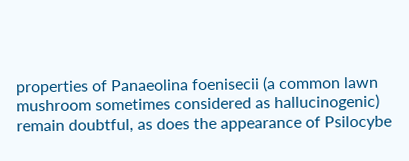properties of Panaeolina foenisecii (a common lawn mushroom sometimes considered as hallucinogenic) remain doubtful, as does the appearance of Psilocybe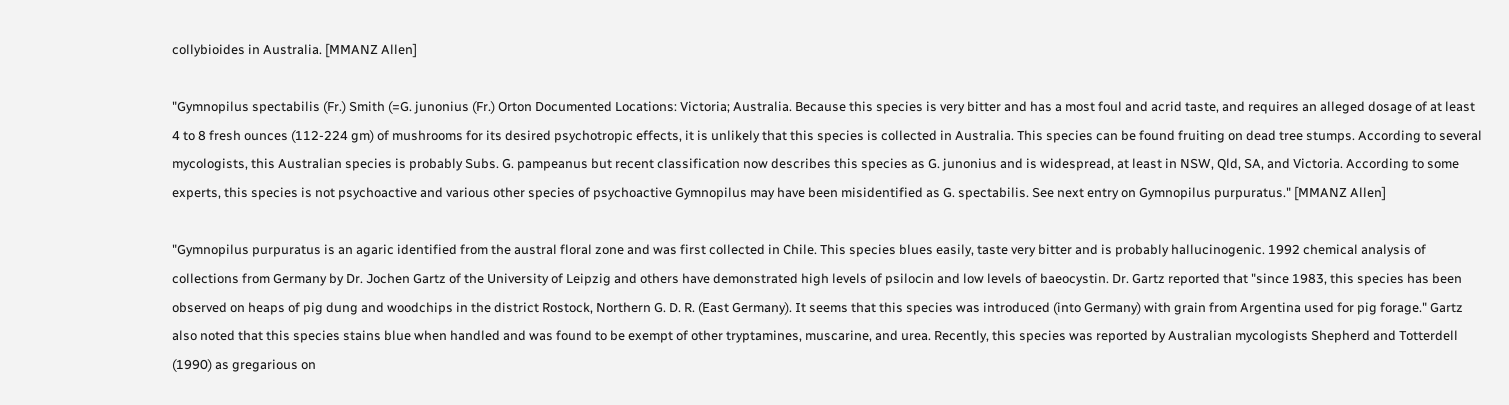collybioides in Australia. [MMANZ Allen]

"Gymnopilus spectabilis (Fr.) Smith (=G. junonius (Fr.) Orton Documented Locations: Victoria; Australia. Because this species is very bitter and has a most foul and acrid taste, and requires an alleged dosage of at least 4 to 8 fresh ounces (112-224 gm) of mushrooms for its desired psychotropic effects, it is unlikely that this species is collected in Australia. This species can be found fruiting on dead tree stumps. According to several mycologists, this Australian species is probably Subs. G. pampeanus but recent classification now describes this species as G. junonius and is widespread, at least in NSW, Qld, SA, and Victoria. According to some experts, this species is not psychoactive and various other species of psychoactive Gymnopilus may have been misidentified as G. spectabilis. See next entry on Gymnopilus purpuratus." [MMANZ Allen]

"Gymnopilus purpuratus is an agaric identified from the austral floral zone and was first collected in Chile. This species blues easily, taste very bitter and is probably hallucinogenic. 1992 chemical analysis of collections from Germany by Dr. Jochen Gartz of the University of Leipzig and others have demonstrated high levels of psilocin and low levels of baeocystin. Dr. Gartz reported that "since 1983, this species has been observed on heaps of pig dung and woodchips in the district Rostock, Northern G. D. R. (East Germany). It seems that this species was introduced (into Germany) with grain from Argentina used for pig forage." Gartz also noted that this species stains blue when handled and was found to be exempt of other tryptamines, muscarine, and urea. Recently, this species was reported by Australian mycologists Shepherd and Totterdell (1990) as gregarious on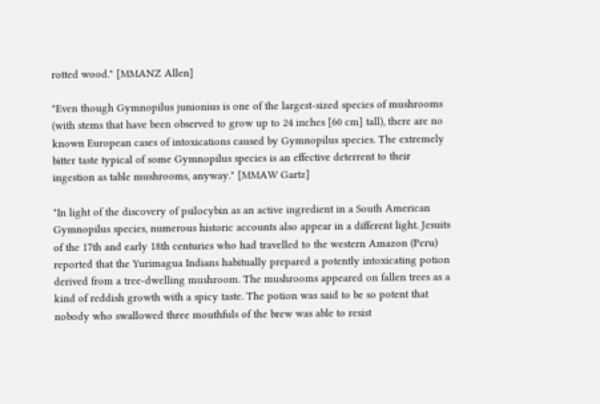rotted wood." [MMANZ Allen]

"Even though Gymnopilus junionius is one of the largest-sized species of mushrooms (with stems that have been observed to grow up to 24 inches [60 cm] tall), there are no known European cases of intoxications caused by Gymnopilus species. The extremely bitter taste typical of some Gymnopilus species is an effective deterrent to their ingestion as table mushrooms, anyway." [MMAW Gartz]

"In light of the discovery of psilocybin as an active ingredient in a South American Gymnopilus species, numerous historic accounts also appear in a different light. Jesuits of the 17th and early 18th centuries who had travelled to the western Amazon (Peru) reported that the Yurimagua Indians habitually prepared a potently intoxicating potion derived from a tree-dwelling mushroom. The mushrooms appeared on fallen trees as a kind of reddish growth with a spicy taste. The potion was said to be so potent that nobody who swallowed three mouthfuls of the brew was able to resist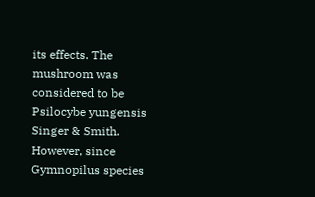its effects. The mushroom was considered to be Psilocybe yungensis Singer & Smith. However, since Gymnopilus species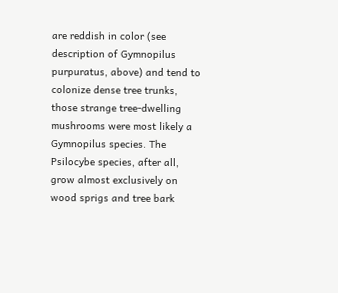are reddish in color (see description of Gymnopilus purpuratus, above) and tend to colonize dense tree trunks, those strange tree-dwelling mushrooms were most likely a Gymnopilus species. The Psilocybe species, after all, grow almost exclusively on wood sprigs and tree bark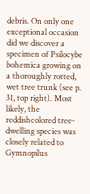debris. On only one exceptional occasion did we discover a specimen of Psilocybe bohemica growing on a thoroughly rotted, wet tree trunk (see p. 31, top right). Most likely, the reddishcolored tree-dwelling species was closely related to Gymnopilus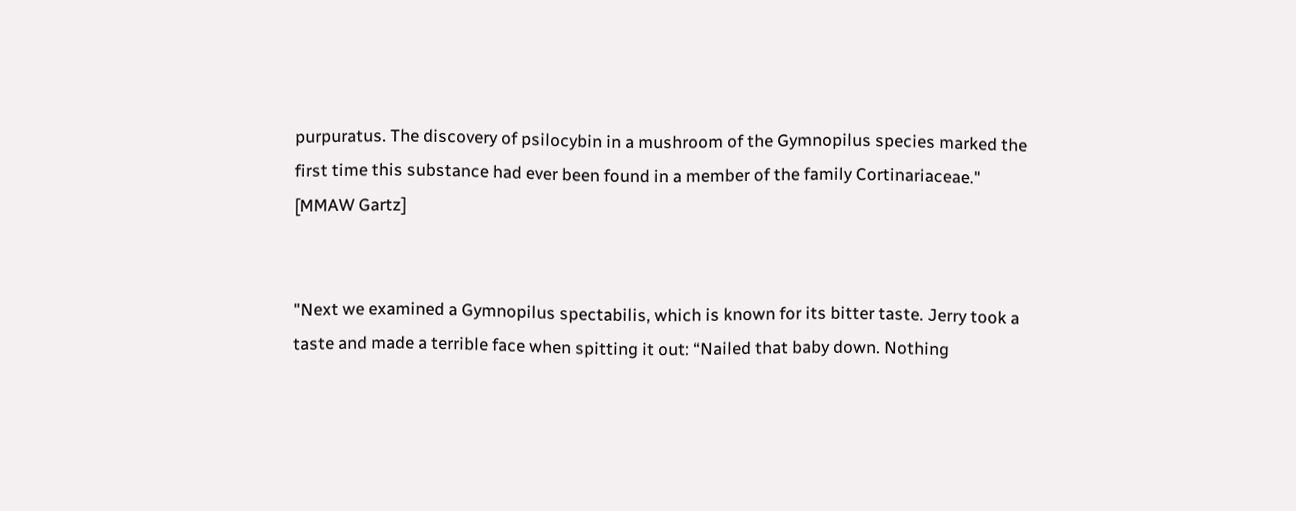purpuratus. The discovery of psilocybin in a mushroom of the Gymnopilus species marked the first time this substance had ever been found in a member of the family Cortinariaceae." [MMAW Gartz]


"Next we examined a Gymnopilus spectabilis, which is known for its bitter taste. Jerry took a taste and made a terrible face when spitting it out: “Nailed that baby down. Nothing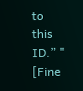to this ID.” " [Fine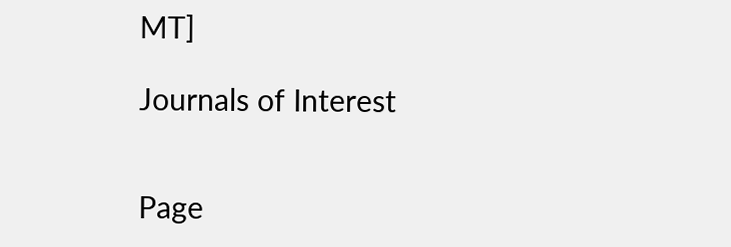MT]

Journals of Interest


Page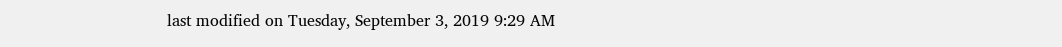last modified on Tuesday, September 3, 2019 9:29 AM